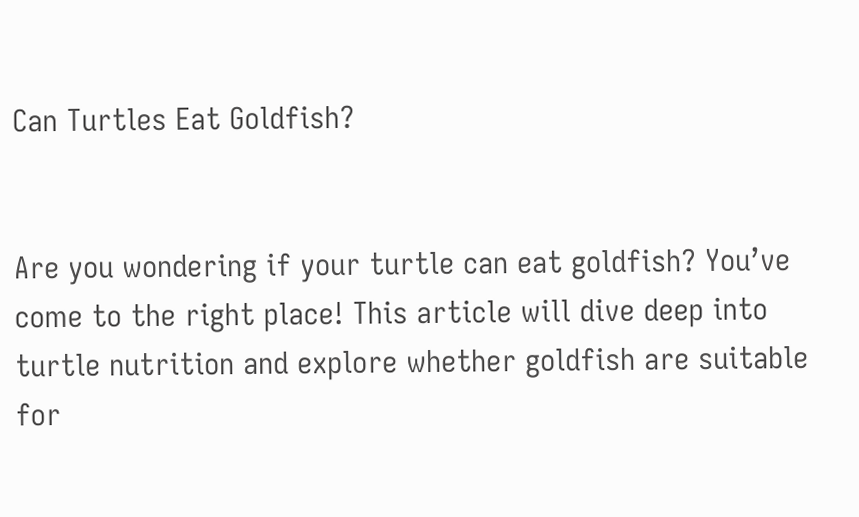Can Turtles Eat Goldfish?


Are you wondering if your turtle can eat goldfish? You’ve come to the right place! This article will dive deep into turtle nutrition and explore whether goldfish are suitable for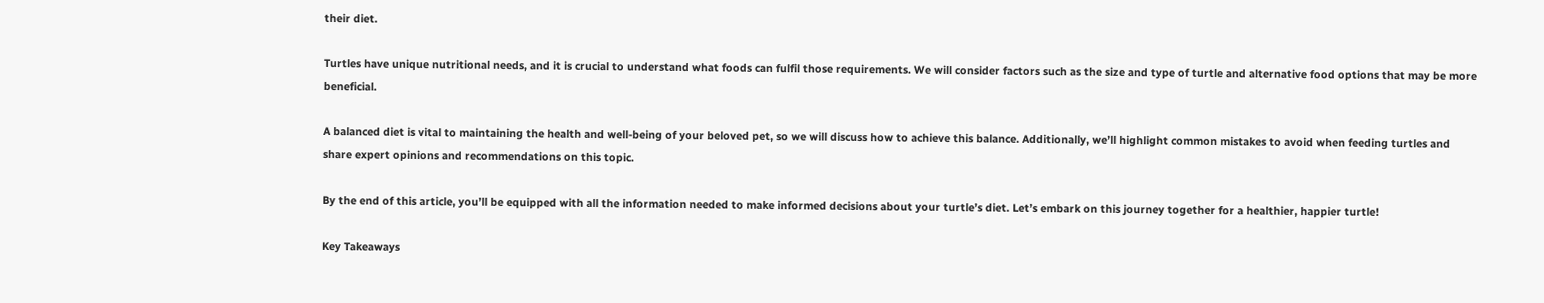their diet.

Turtles have unique nutritional needs, and it is crucial to understand what foods can fulfil those requirements. We will consider factors such as the size and type of turtle and alternative food options that may be more beneficial.

A balanced diet is vital to maintaining the health and well-being of your beloved pet, so we will discuss how to achieve this balance. Additionally, we’ll highlight common mistakes to avoid when feeding turtles and share expert opinions and recommendations on this topic.

By the end of this article, you’ll be equipped with all the information needed to make informed decisions about your turtle’s diet. Let’s embark on this journey together for a healthier, happier turtle!

Key Takeaways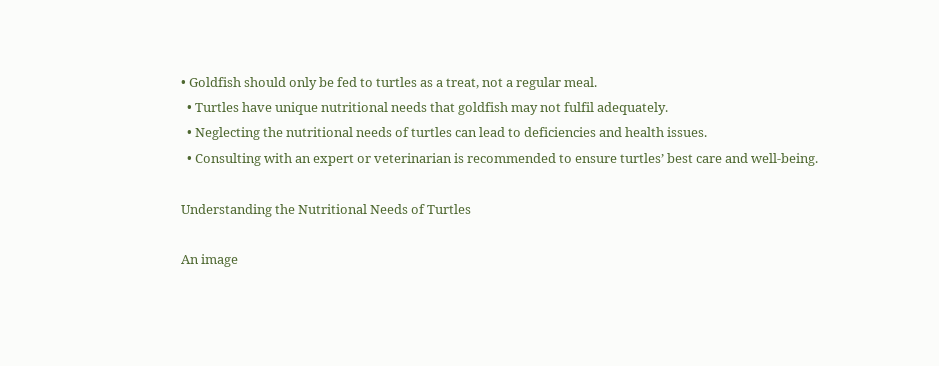• Goldfish should only be fed to turtles as a treat, not a regular meal.
  • Turtles have unique nutritional needs that goldfish may not fulfil adequately.
  • Neglecting the nutritional needs of turtles can lead to deficiencies and health issues.
  • Consulting with an expert or veterinarian is recommended to ensure turtles’ best care and well-being.

Understanding the Nutritional Needs of Turtles

An image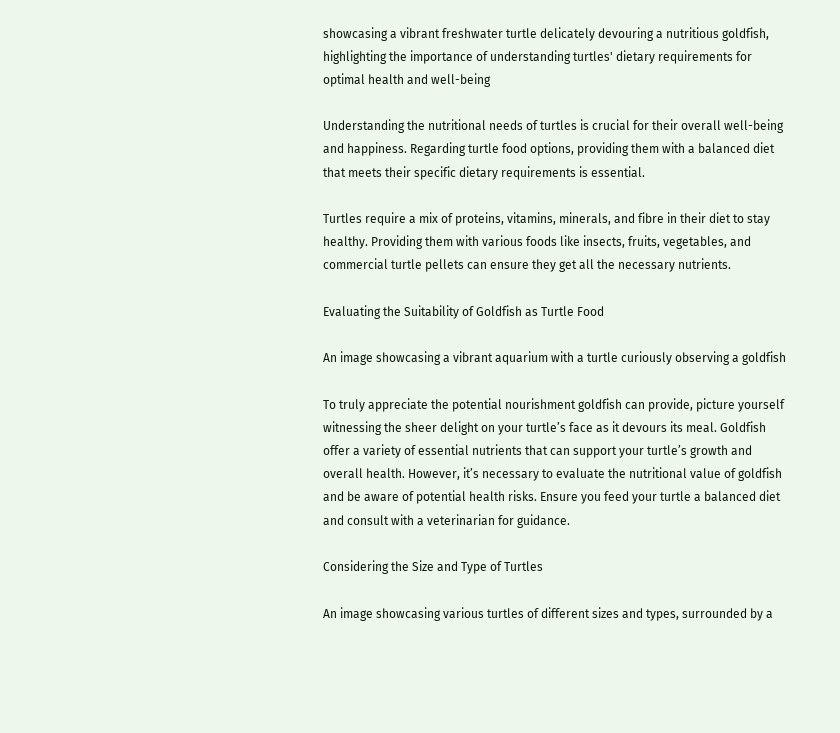showcasing a vibrant freshwater turtle delicately devouring a nutritious goldfish, highlighting the importance of understanding turtles' dietary requirements for optimal health and well-being

Understanding the nutritional needs of turtles is crucial for their overall well-being and happiness. Regarding turtle food options, providing them with a balanced diet that meets their specific dietary requirements is essential.

Turtles require a mix of proteins, vitamins, minerals, and fibre in their diet to stay healthy. Providing them with various foods like insects, fruits, vegetables, and commercial turtle pellets can ensure they get all the necessary nutrients.

Evaluating the Suitability of Goldfish as Turtle Food

An image showcasing a vibrant aquarium with a turtle curiously observing a goldfish

To truly appreciate the potential nourishment goldfish can provide, picture yourself witnessing the sheer delight on your turtle’s face as it devours its meal. Goldfish offer a variety of essential nutrients that can support your turtle’s growth and overall health. However, it’s necessary to evaluate the nutritional value of goldfish and be aware of potential health risks. Ensure you feed your turtle a balanced diet and consult with a veterinarian for guidance.

Considering the Size and Type of Turtles

An image showcasing various turtles of different sizes and types, surrounded by a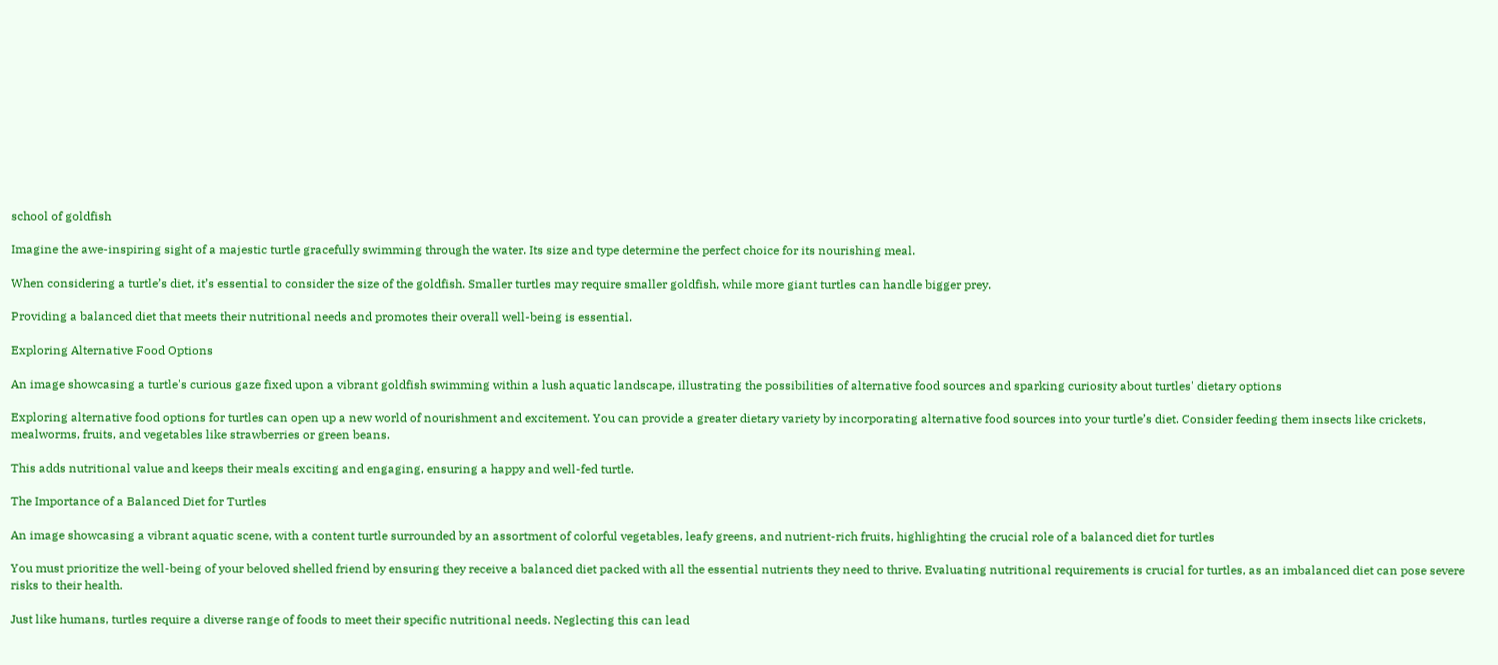school of goldfish

Imagine the awe-inspiring sight of a majestic turtle gracefully swimming through the water. Its size and type determine the perfect choice for its nourishing meal.

When considering a turtle’s diet, it’s essential to consider the size of the goldfish. Smaller turtles may require smaller goldfish, while more giant turtles can handle bigger prey.

Providing a balanced diet that meets their nutritional needs and promotes their overall well-being is essential.

Exploring Alternative Food Options

An image showcasing a turtle's curious gaze fixed upon a vibrant goldfish swimming within a lush aquatic landscape, illustrating the possibilities of alternative food sources and sparking curiosity about turtles' dietary options

Exploring alternative food options for turtles can open up a new world of nourishment and excitement. You can provide a greater dietary variety by incorporating alternative food sources into your turtle’s diet. Consider feeding them insects like crickets, mealworms, fruits, and vegetables like strawberries or green beans.

This adds nutritional value and keeps their meals exciting and engaging, ensuring a happy and well-fed turtle.

The Importance of a Balanced Diet for Turtles

An image showcasing a vibrant aquatic scene, with a content turtle surrounded by an assortment of colorful vegetables, leafy greens, and nutrient-rich fruits, highlighting the crucial role of a balanced diet for turtles

You must prioritize the well-being of your beloved shelled friend by ensuring they receive a balanced diet packed with all the essential nutrients they need to thrive. Evaluating nutritional requirements is crucial for turtles, as an imbalanced diet can pose severe risks to their health.

Just like humans, turtles require a diverse range of foods to meet their specific nutritional needs. Neglecting this can lead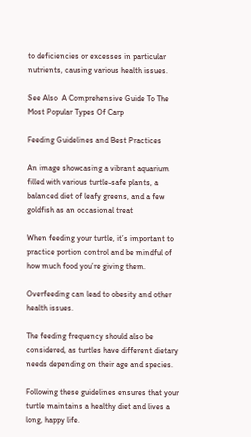to deficiencies or excesses in particular nutrients, causing various health issues.

See Also  A Comprehensive Guide To The Most Popular Types Of Carp

Feeding Guidelines and Best Practices

An image showcasing a vibrant aquarium filled with various turtle-safe plants, a balanced diet of leafy greens, and a few goldfish as an occasional treat

When feeding your turtle, it’s important to practice portion control and be mindful of how much food you’re giving them.

Overfeeding can lead to obesity and other health issues.

The feeding frequency should also be considered, as turtles have different dietary needs depending on their age and species.

Following these guidelines ensures that your turtle maintains a healthy diet and lives a long, happy life.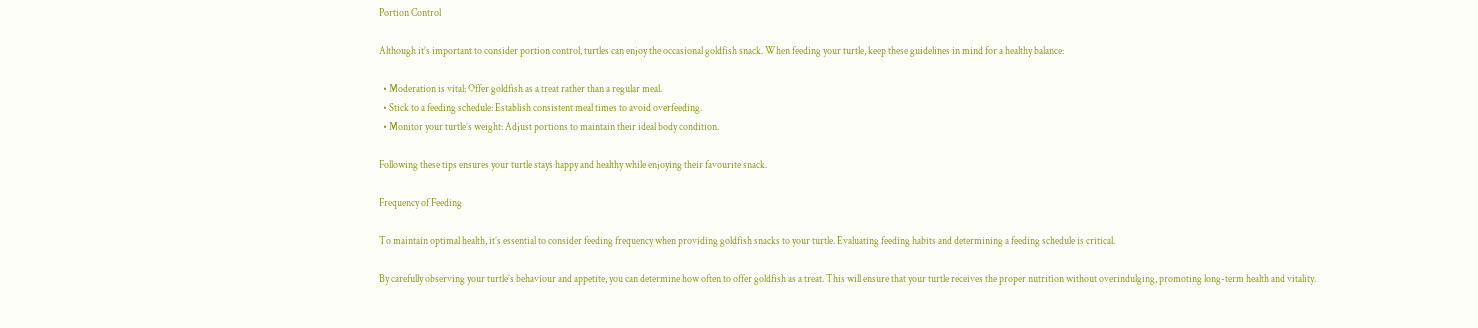Portion Control

Although it’s important to consider portion control, turtles can enjoy the occasional goldfish snack. When feeding your turtle, keep these guidelines in mind for a healthy balance:

  • Moderation is vital: Offer goldfish as a treat rather than a regular meal.
  • Stick to a feeding schedule: Establish consistent meal times to avoid overfeeding.
  • Monitor your turtle’s weight: Adjust portions to maintain their ideal body condition.

Following these tips ensures your turtle stays happy and healthy while enjoying their favourite snack.

Frequency of Feeding

To maintain optimal health, it’s essential to consider feeding frequency when providing goldfish snacks to your turtle. Evaluating feeding habits and determining a feeding schedule is critical.

By carefully observing your turtle’s behaviour and appetite, you can determine how often to offer goldfish as a treat. This will ensure that your turtle receives the proper nutrition without overindulging, promoting long-term health and vitality.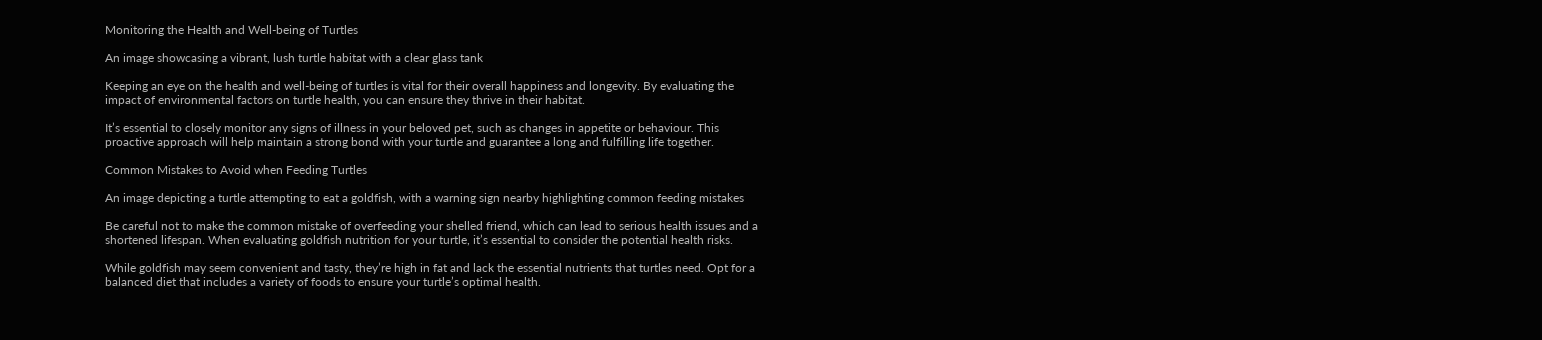Monitoring the Health and Well-being of Turtles

An image showcasing a vibrant, lush turtle habitat with a clear glass tank

Keeping an eye on the health and well-being of turtles is vital for their overall happiness and longevity. By evaluating the impact of environmental factors on turtle health, you can ensure they thrive in their habitat.

It’s essential to closely monitor any signs of illness in your beloved pet, such as changes in appetite or behaviour. This proactive approach will help maintain a strong bond with your turtle and guarantee a long and fulfilling life together.

Common Mistakes to Avoid when Feeding Turtles

An image depicting a turtle attempting to eat a goldfish, with a warning sign nearby highlighting common feeding mistakes

Be careful not to make the common mistake of overfeeding your shelled friend, which can lead to serious health issues and a shortened lifespan. When evaluating goldfish nutrition for your turtle, it’s essential to consider the potential health risks.

While goldfish may seem convenient and tasty, they’re high in fat and lack the essential nutrients that turtles need. Opt for a balanced diet that includes a variety of foods to ensure your turtle’s optimal health.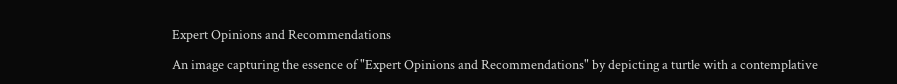Expert Opinions and Recommendations

An image capturing the essence of "Expert Opinions and Recommendations" by depicting a turtle with a contemplative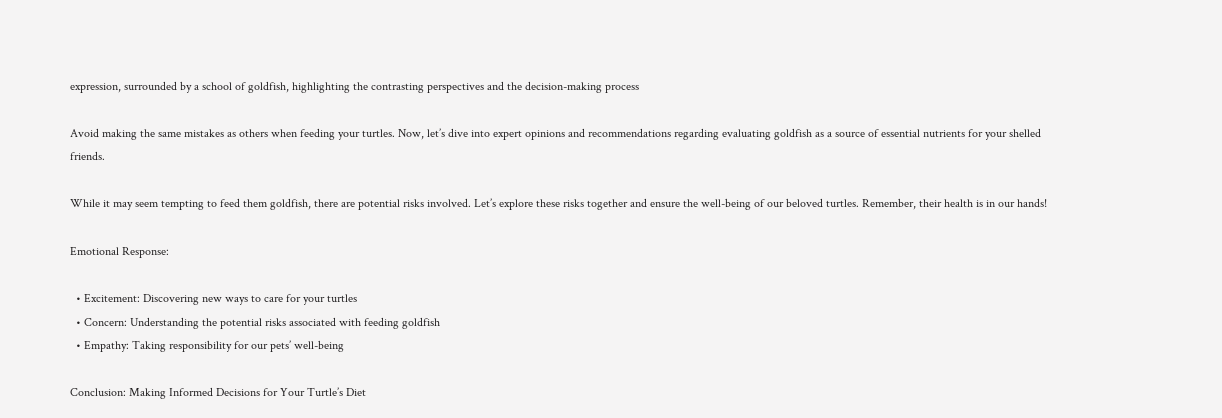expression, surrounded by a school of goldfish, highlighting the contrasting perspectives and the decision-making process

Avoid making the same mistakes as others when feeding your turtles. Now, let’s dive into expert opinions and recommendations regarding evaluating goldfish as a source of essential nutrients for your shelled friends.

While it may seem tempting to feed them goldfish, there are potential risks involved. Let’s explore these risks together and ensure the well-being of our beloved turtles. Remember, their health is in our hands!

Emotional Response:

  • Excitement: Discovering new ways to care for your turtles
  • Concern: Understanding the potential risks associated with feeding goldfish
  • Empathy: Taking responsibility for our pets’ well-being

Conclusion: Making Informed Decisions for Your Turtle’s Diet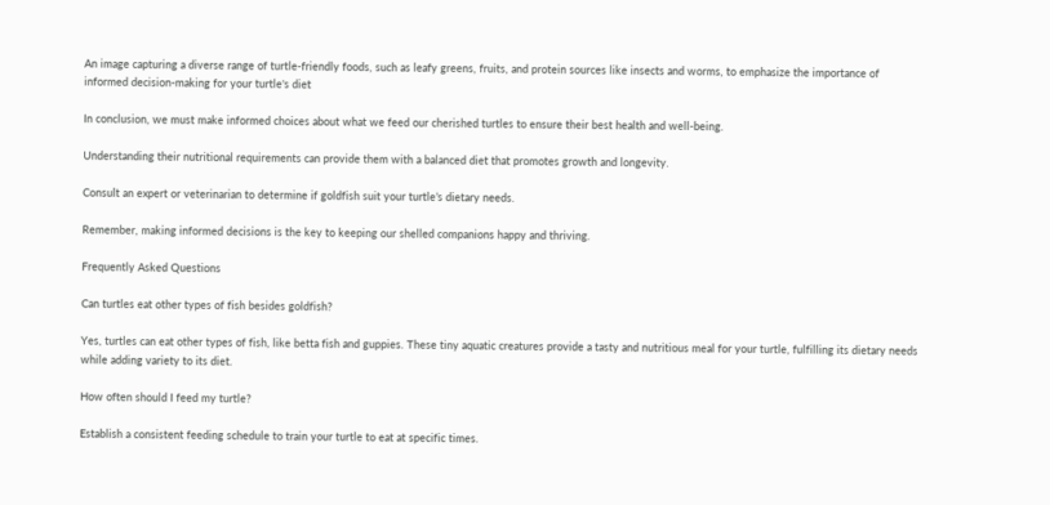An image capturing a diverse range of turtle-friendly foods, such as leafy greens, fruits, and protein sources like insects and worms, to emphasize the importance of informed decision-making for your turtle's diet

In conclusion, we must make informed choices about what we feed our cherished turtles to ensure their best health and well-being.

Understanding their nutritional requirements can provide them with a balanced diet that promotes growth and longevity.

Consult an expert or veterinarian to determine if goldfish suit your turtle’s dietary needs.

Remember, making informed decisions is the key to keeping our shelled companions happy and thriving.

Frequently Asked Questions

Can turtles eat other types of fish besides goldfish?

Yes, turtles can eat other types of fish, like betta fish and guppies. These tiny aquatic creatures provide a tasty and nutritious meal for your turtle, fulfilling its dietary needs while adding variety to its diet.

How often should I feed my turtle?

Establish a consistent feeding schedule to train your turtle to eat at specific times.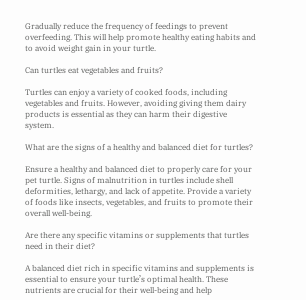Gradually reduce the frequency of feedings to prevent overfeeding. This will help promote healthy eating habits and to avoid weight gain in your turtle.

Can turtles eat vegetables and fruits?

Turtles can enjoy a variety of cooked foods, including vegetables and fruits. However, avoiding giving them dairy products is essential as they can harm their digestive system.

What are the signs of a healthy and balanced diet for turtles?

Ensure a healthy and balanced diet to properly care for your pet turtle. Signs of malnutrition in turtles include shell deformities, lethargy, and lack of appetite. Provide a variety of foods like insects, vegetables, and fruits to promote their overall well-being.

Are there any specific vitamins or supplements that turtles need in their diet?

A balanced diet rich in specific vitamins and supplements is essential to ensure your turtle’s optimal health. These nutrients are crucial for their well-being and help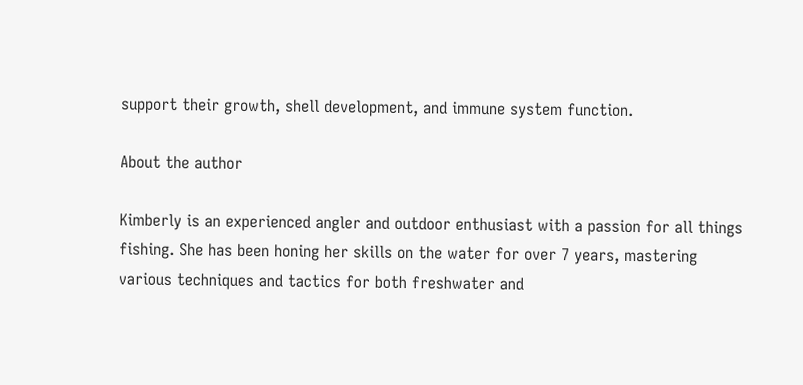support their growth, shell development, and immune system function.

About the author

Kimberly is an experienced angler and outdoor enthusiast with a passion for all things fishing. She has been honing her skills on the water for over 7 years, mastering various techniques and tactics for both freshwater and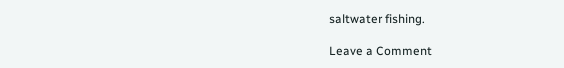saltwater fishing.

Leave a Comment